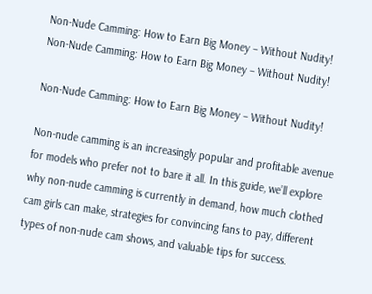Non-Nude Camming: How to Earn Big Money – Without Nudity!
Non-Nude Camming: How to Earn Big Money – Without Nudity!

Non-Nude Camming: How to Earn Big Money – Without Nudity!

Non-nude camming is an increasingly popular and profitable avenue for models who prefer not to bare it all. In this guide, we’ll explore why non-nude camming is currently in demand, how much clothed cam girls can make, strategies for convincing fans to pay, different types of non-nude cam shows, and valuable tips for success.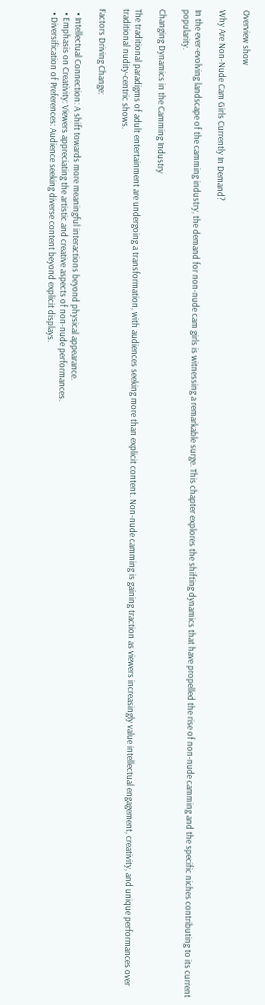Overview show

Why Are Non-Nude Cam Girls Currently In Demand?

In the ever-evolving landscape of the camming industry, the demand for non-nude cam girls is witnessing a remarkable surge. This chapter explores the shifting dynamics that have propelled the rise of non-nude camming and the specific niches contributing to its current popularity.

Changing Dynamics in the Camming Industry

The traditional paradigms of adult entertainment are undergoing a transformation, with audiences seeking more than explicit content. Non-nude camming is gaining traction as viewers increasingly value intellectual engagement, creativity, and unique performances over traditional nudity-centric shows.

Factors Driving Change:

  • Intellectual Connection: A shift towards more meaningful interactions beyond physical appearance.
  • Emphasis on Creativity: Viewers appreciating the artistic and creative aspects of non-nude performances.
  • Diversification of Preferences: Audience seeking diverse content beyond explicit displays.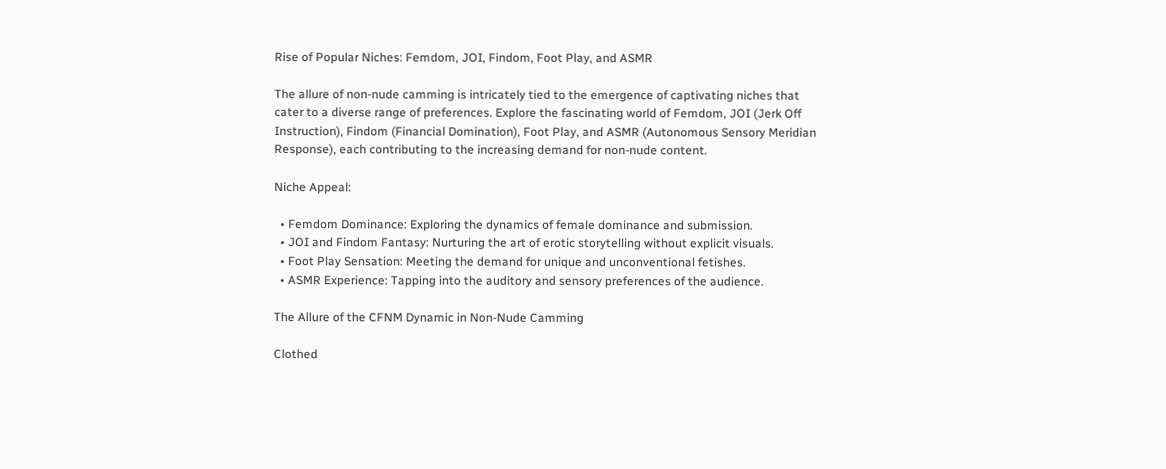Rise of Popular Niches: Femdom, JOI, Findom, Foot Play, and ASMR

The allure of non-nude camming is intricately tied to the emergence of captivating niches that cater to a diverse range of preferences. Explore the fascinating world of Femdom, JOI (Jerk Off Instruction), Findom (Financial Domination), Foot Play, and ASMR (Autonomous Sensory Meridian Response), each contributing to the increasing demand for non-nude content.

Niche Appeal:

  • Femdom Dominance: Exploring the dynamics of female dominance and submission.
  • JOI and Findom Fantasy: Nurturing the art of erotic storytelling without explicit visuals.
  • Foot Play Sensation: Meeting the demand for unique and unconventional fetishes.
  • ASMR Experience: Tapping into the auditory and sensory preferences of the audience.

The Allure of the CFNM Dynamic in Non-Nude Camming

Clothed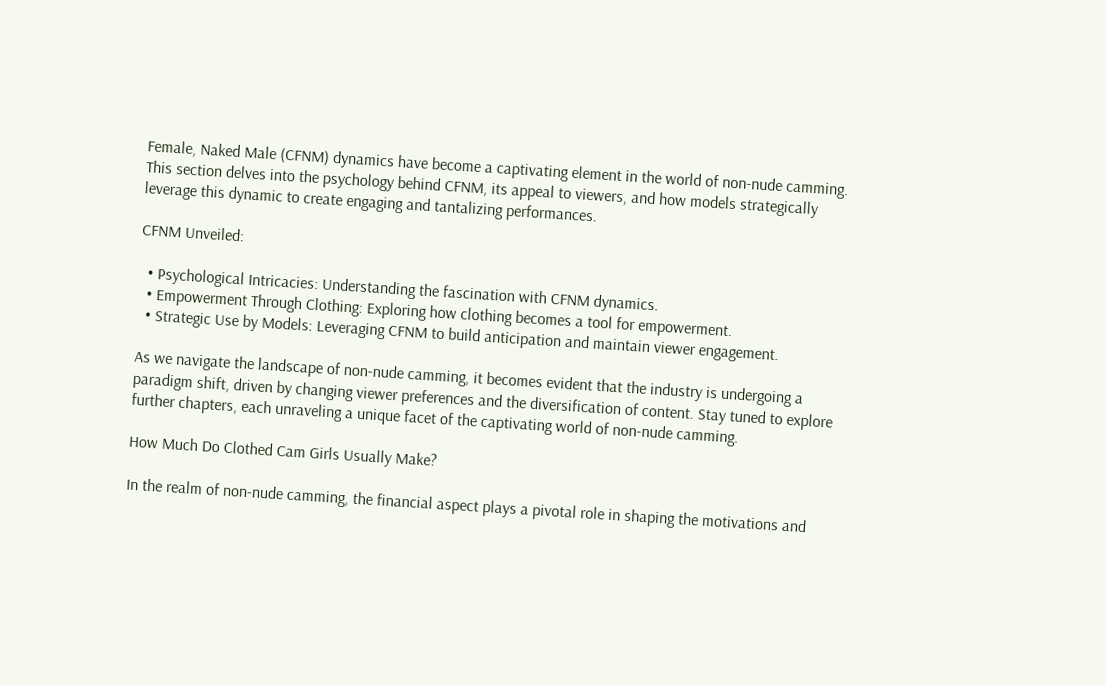Female, Naked Male (CFNM) dynamics have become a captivating element in the world of non-nude camming. This section delves into the psychology behind CFNM, its appeal to viewers, and how models strategically leverage this dynamic to create engaging and tantalizing performances.

CFNM Unveiled:

  • Psychological Intricacies: Understanding the fascination with CFNM dynamics.
  • Empowerment Through Clothing: Exploring how clothing becomes a tool for empowerment.
  • Strategic Use by Models: Leveraging CFNM to build anticipation and maintain viewer engagement.

As we navigate the landscape of non-nude camming, it becomes evident that the industry is undergoing a paradigm shift, driven by changing viewer preferences and the diversification of content. Stay tuned to explore further chapters, each unraveling a unique facet of the captivating world of non-nude camming.

How Much Do Clothed Cam Girls Usually Make?

In the realm of non-nude camming, the financial aspect plays a pivotal role in shaping the motivations and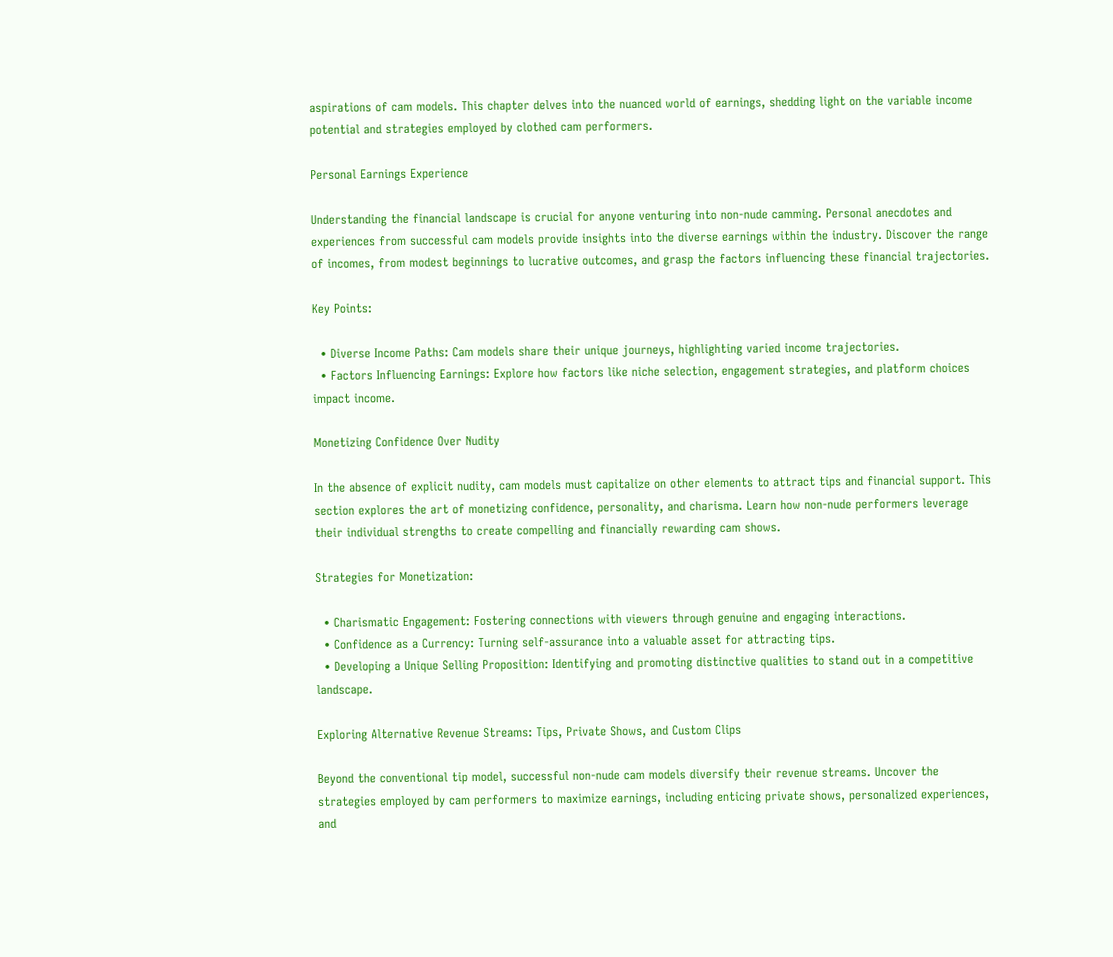aspirations of cam models. This chapter delves into the nuanced world of earnings, shedding light on the variable income potential and strategies employed by clothed cam performers.

Personal Earnings Experience

Understanding the financial landscape is crucial for anyone venturing into non-nude camming. Personal anecdotes and experiences from successful cam models provide insights into the diverse earnings within the industry. Discover the range of incomes, from modest beginnings to lucrative outcomes, and grasp the factors influencing these financial trajectories.

Key Points:

  • Diverse Income Paths: Cam models share their unique journeys, highlighting varied income trajectories.
  • Factors Influencing Earnings: Explore how factors like niche selection, engagement strategies, and platform choices impact income.

Monetizing Confidence Over Nudity

In the absence of explicit nudity, cam models must capitalize on other elements to attract tips and financial support. This section explores the art of monetizing confidence, personality, and charisma. Learn how non-nude performers leverage their individual strengths to create compelling and financially rewarding cam shows.

Strategies for Monetization:

  • Charismatic Engagement: Fostering connections with viewers through genuine and engaging interactions.
  • Confidence as a Currency: Turning self-assurance into a valuable asset for attracting tips.
  • Developing a Unique Selling Proposition: Identifying and promoting distinctive qualities to stand out in a competitive landscape.

Exploring Alternative Revenue Streams: Tips, Private Shows, and Custom Clips

Beyond the conventional tip model, successful non-nude cam models diversify their revenue streams. Uncover the strategies employed by cam performers to maximize earnings, including enticing private shows, personalized experiences, and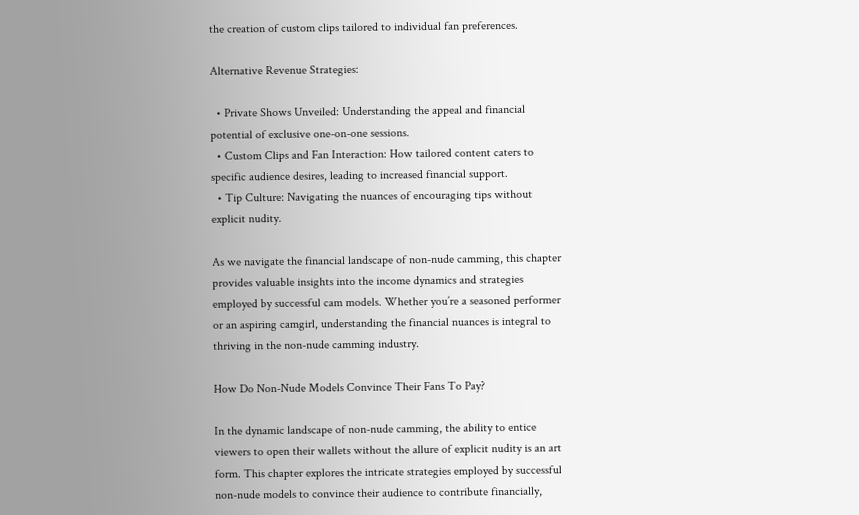the creation of custom clips tailored to individual fan preferences.

Alternative Revenue Strategies:

  • Private Shows Unveiled: Understanding the appeal and financial potential of exclusive one-on-one sessions.
  • Custom Clips and Fan Interaction: How tailored content caters to specific audience desires, leading to increased financial support.
  • Tip Culture: Navigating the nuances of encouraging tips without explicit nudity.

As we navigate the financial landscape of non-nude camming, this chapter provides valuable insights into the income dynamics and strategies employed by successful cam models. Whether you’re a seasoned performer or an aspiring camgirl, understanding the financial nuances is integral to thriving in the non-nude camming industry.

How Do Non-Nude Models Convince Their Fans To Pay?

In the dynamic landscape of non-nude camming, the ability to entice viewers to open their wallets without the allure of explicit nudity is an art form. This chapter explores the intricate strategies employed by successful non-nude models to convince their audience to contribute financially,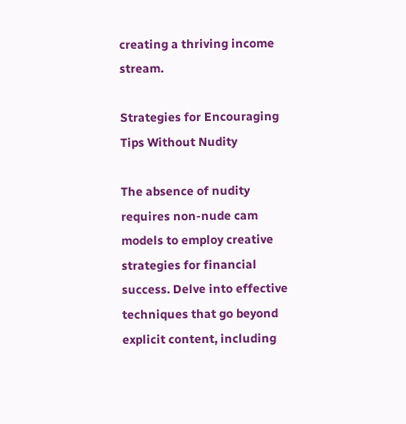creating a thriving income stream.

Strategies for Encouraging Tips Without Nudity

The absence of nudity requires non-nude cam models to employ creative strategies for financial success. Delve into effective techniques that go beyond explicit content, including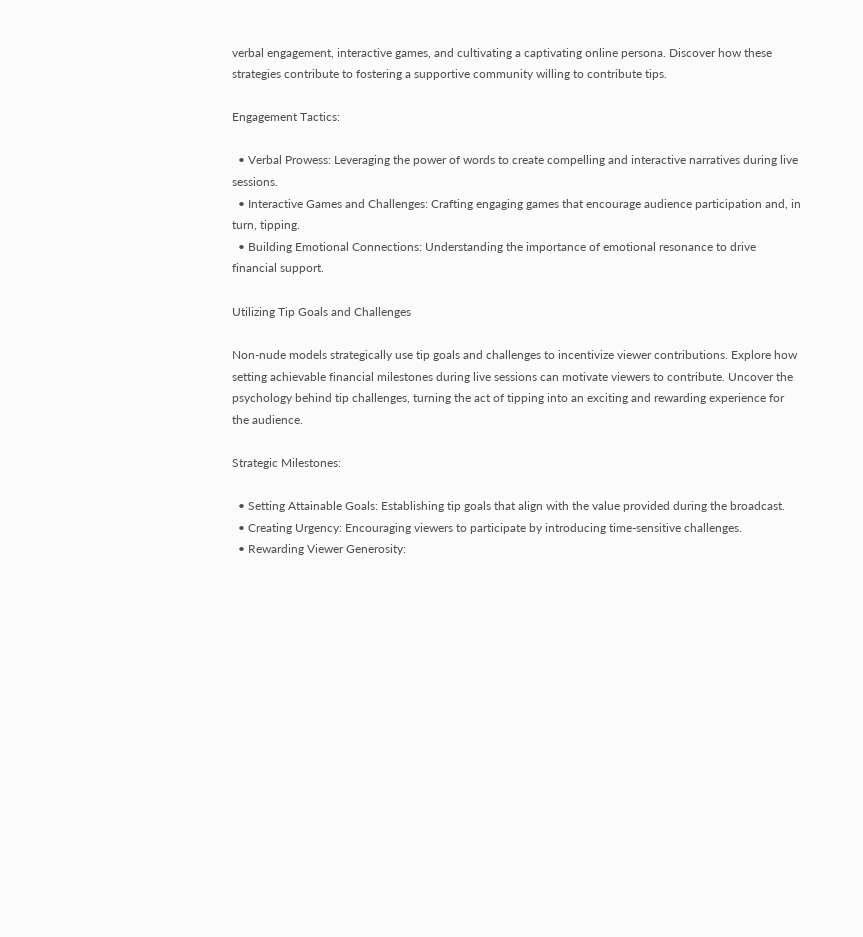verbal engagement, interactive games, and cultivating a captivating online persona. Discover how these strategies contribute to fostering a supportive community willing to contribute tips.

Engagement Tactics:

  • Verbal Prowess: Leveraging the power of words to create compelling and interactive narratives during live sessions.
  • Interactive Games and Challenges: Crafting engaging games that encourage audience participation and, in turn, tipping.
  • Building Emotional Connections: Understanding the importance of emotional resonance to drive financial support.

Utilizing Tip Goals and Challenges

Non-nude models strategically use tip goals and challenges to incentivize viewer contributions. Explore how setting achievable financial milestones during live sessions can motivate viewers to contribute. Uncover the psychology behind tip challenges, turning the act of tipping into an exciting and rewarding experience for the audience.

Strategic Milestones:

  • Setting Attainable Goals: Establishing tip goals that align with the value provided during the broadcast.
  • Creating Urgency: Encouraging viewers to participate by introducing time-sensitive challenges.
  • Rewarding Viewer Generosity: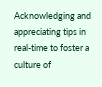Acknowledging and appreciating tips in real-time to foster a culture of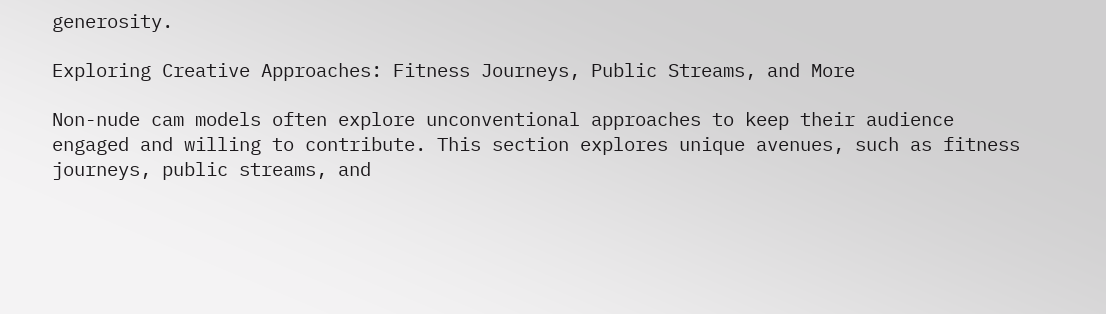generosity.

Exploring Creative Approaches: Fitness Journeys, Public Streams, and More

Non-nude cam models often explore unconventional approaches to keep their audience engaged and willing to contribute. This section explores unique avenues, such as fitness journeys, public streams, and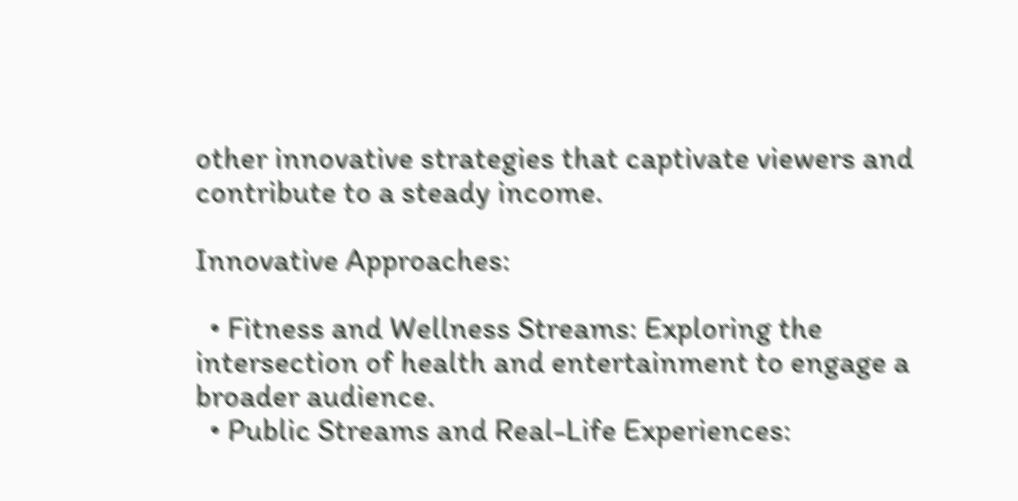other innovative strategies that captivate viewers and contribute to a steady income.

Innovative Approaches:

  • Fitness and Wellness Streams: Exploring the intersection of health and entertainment to engage a broader audience.
  • Public Streams and Real-Life Experiences: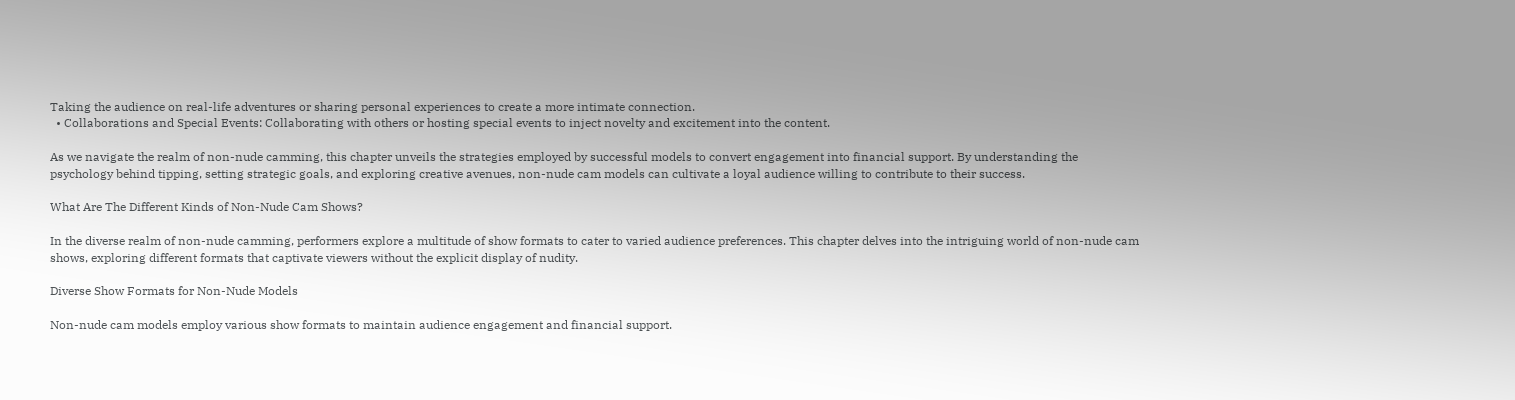Taking the audience on real-life adventures or sharing personal experiences to create a more intimate connection.
  • Collaborations and Special Events: Collaborating with others or hosting special events to inject novelty and excitement into the content.

As we navigate the realm of non-nude camming, this chapter unveils the strategies employed by successful models to convert engagement into financial support. By understanding the psychology behind tipping, setting strategic goals, and exploring creative avenues, non-nude cam models can cultivate a loyal audience willing to contribute to their success.

What Are The Different Kinds of Non-Nude Cam Shows?

In the diverse realm of non-nude camming, performers explore a multitude of show formats to cater to varied audience preferences. This chapter delves into the intriguing world of non-nude cam shows, exploring different formats that captivate viewers without the explicit display of nudity.

Diverse Show Formats for Non-Nude Models

Non-nude cam models employ various show formats to maintain audience engagement and financial support.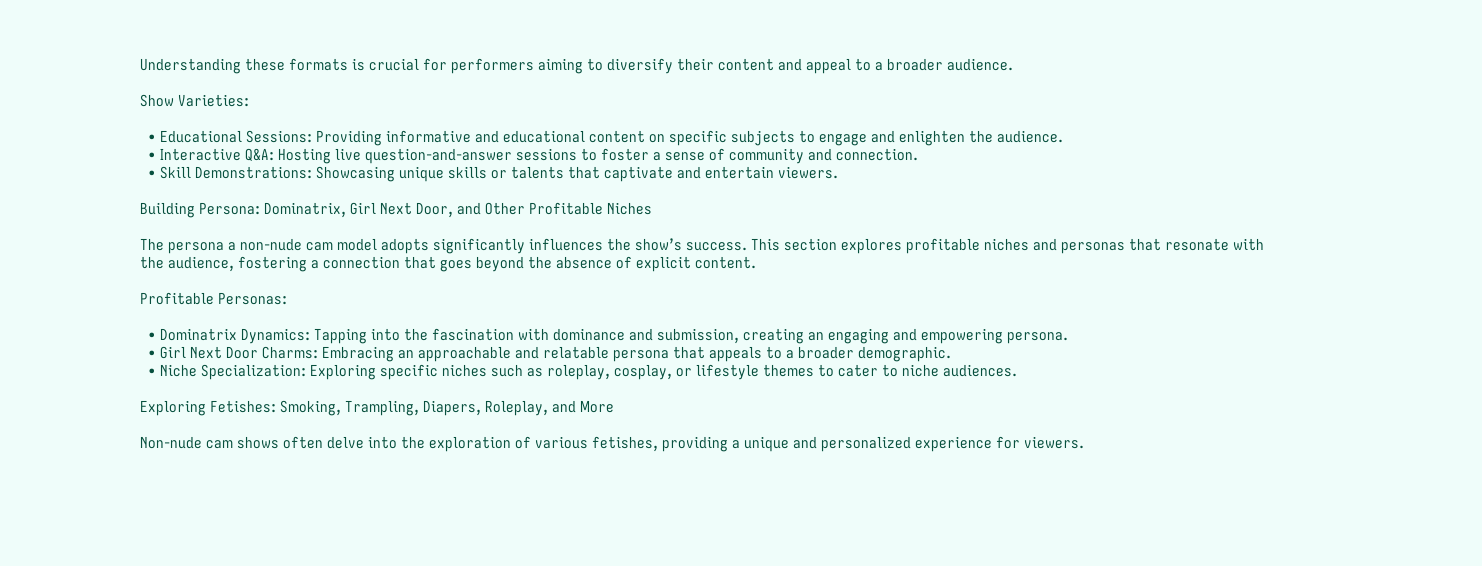Understanding these formats is crucial for performers aiming to diversify their content and appeal to a broader audience.

Show Varieties:

  • Educational Sessions: Providing informative and educational content on specific subjects to engage and enlighten the audience.
  • Interactive Q&A: Hosting live question-and-answer sessions to foster a sense of community and connection.
  • Skill Demonstrations: Showcasing unique skills or talents that captivate and entertain viewers.

Building Persona: Dominatrix, Girl Next Door, and Other Profitable Niches

The persona a non-nude cam model adopts significantly influences the show’s success. This section explores profitable niches and personas that resonate with the audience, fostering a connection that goes beyond the absence of explicit content.

Profitable Personas:

  • Dominatrix Dynamics: Tapping into the fascination with dominance and submission, creating an engaging and empowering persona.
  • Girl Next Door Charms: Embracing an approachable and relatable persona that appeals to a broader demographic.
  • Niche Specialization: Exploring specific niches such as roleplay, cosplay, or lifestyle themes to cater to niche audiences.

Exploring Fetishes: Smoking, Trampling, Diapers, Roleplay, and More

Non-nude cam shows often delve into the exploration of various fetishes, providing a unique and personalized experience for viewers.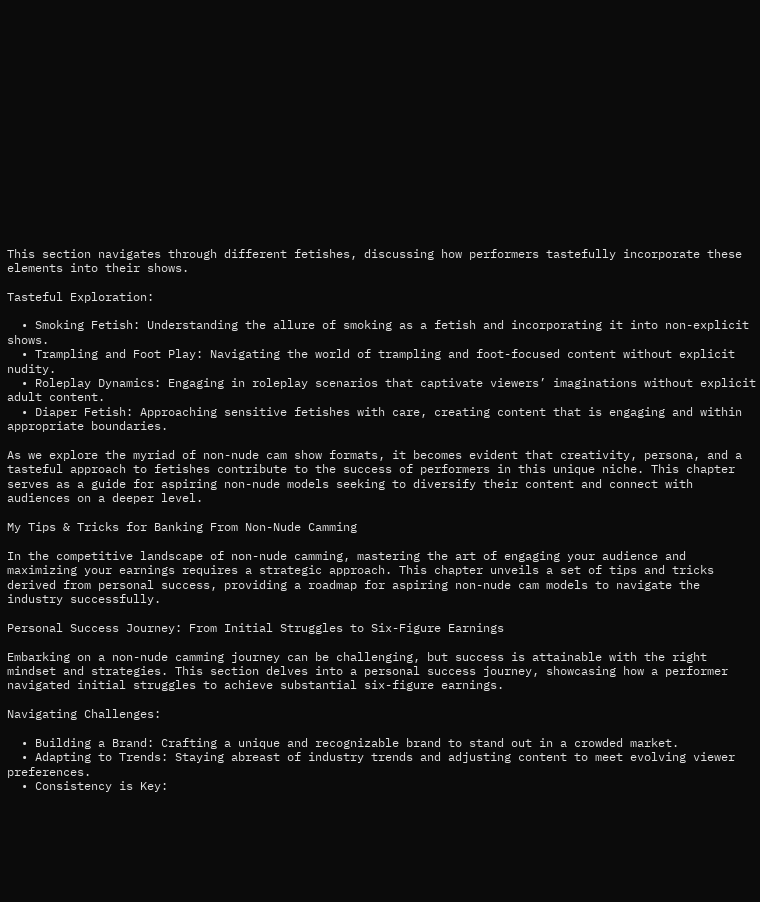This section navigates through different fetishes, discussing how performers tastefully incorporate these elements into their shows.

Tasteful Exploration:

  • Smoking Fetish: Understanding the allure of smoking as a fetish and incorporating it into non-explicit shows.
  • Trampling and Foot Play: Navigating the world of trampling and foot-focused content without explicit nudity.
  • Roleplay Dynamics: Engaging in roleplay scenarios that captivate viewers’ imaginations without explicit adult content.
  • Diaper Fetish: Approaching sensitive fetishes with care, creating content that is engaging and within appropriate boundaries.

As we explore the myriad of non-nude cam show formats, it becomes evident that creativity, persona, and a tasteful approach to fetishes contribute to the success of performers in this unique niche. This chapter serves as a guide for aspiring non-nude models seeking to diversify their content and connect with audiences on a deeper level.

My Tips & Tricks for Banking From Non-Nude Camming

In the competitive landscape of non-nude camming, mastering the art of engaging your audience and maximizing your earnings requires a strategic approach. This chapter unveils a set of tips and tricks derived from personal success, providing a roadmap for aspiring non-nude cam models to navigate the industry successfully.

Personal Success Journey: From Initial Struggles to Six-Figure Earnings

Embarking on a non-nude camming journey can be challenging, but success is attainable with the right mindset and strategies. This section delves into a personal success journey, showcasing how a performer navigated initial struggles to achieve substantial six-figure earnings.

Navigating Challenges:

  • Building a Brand: Crafting a unique and recognizable brand to stand out in a crowded market.
  • Adapting to Trends: Staying abreast of industry trends and adjusting content to meet evolving viewer preferences.
  • Consistency is Key: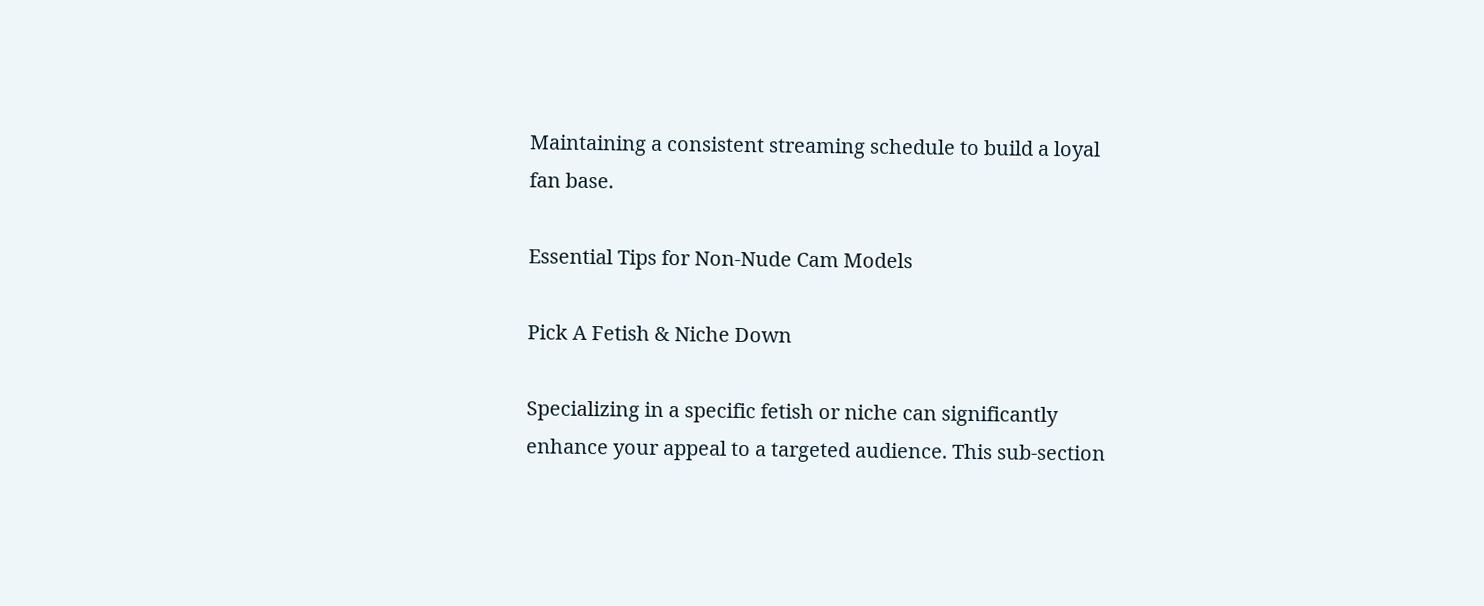Maintaining a consistent streaming schedule to build a loyal fan base.

Essential Tips for Non-Nude Cam Models

Pick A Fetish & Niche Down

Specializing in a specific fetish or niche can significantly enhance your appeal to a targeted audience. This sub-section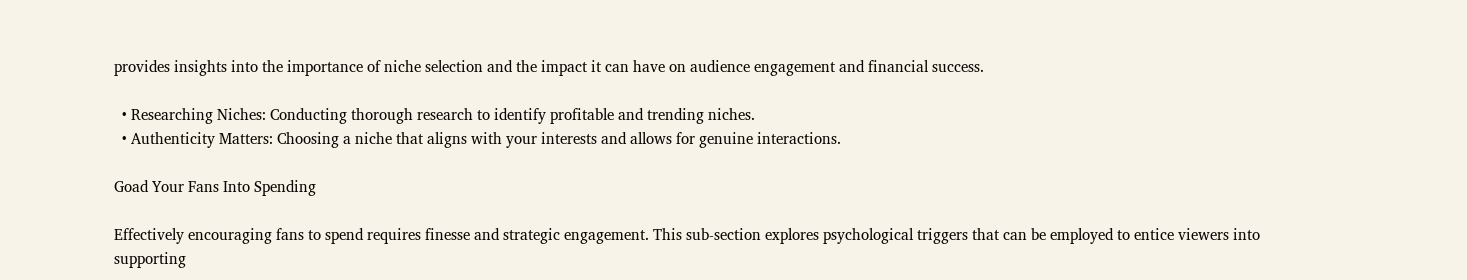provides insights into the importance of niche selection and the impact it can have on audience engagement and financial success.

  • Researching Niches: Conducting thorough research to identify profitable and trending niches.
  • Authenticity Matters: Choosing a niche that aligns with your interests and allows for genuine interactions.

Goad Your Fans Into Spending

Effectively encouraging fans to spend requires finesse and strategic engagement. This sub-section explores psychological triggers that can be employed to entice viewers into supporting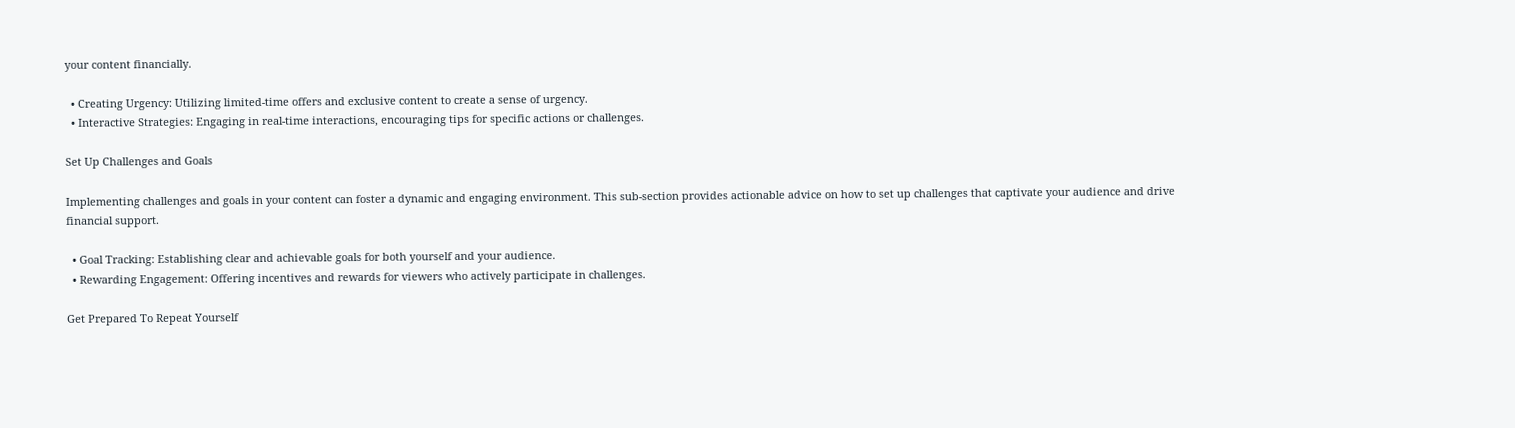your content financially.

  • Creating Urgency: Utilizing limited-time offers and exclusive content to create a sense of urgency.
  • Interactive Strategies: Engaging in real-time interactions, encouraging tips for specific actions or challenges.

Set Up Challenges and Goals

Implementing challenges and goals in your content can foster a dynamic and engaging environment. This sub-section provides actionable advice on how to set up challenges that captivate your audience and drive financial support.

  • Goal Tracking: Establishing clear and achievable goals for both yourself and your audience.
  • Rewarding Engagement: Offering incentives and rewards for viewers who actively participate in challenges.

Get Prepared To Repeat Yourself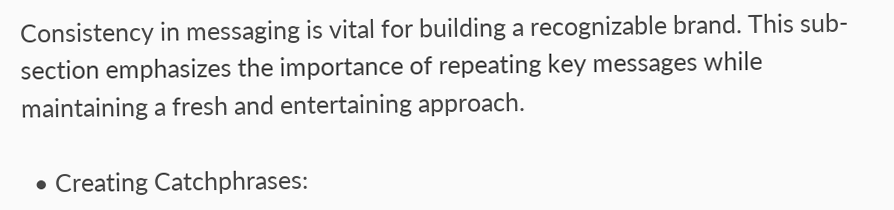Consistency in messaging is vital for building a recognizable brand. This sub-section emphasizes the importance of repeating key messages while maintaining a fresh and entertaining approach.

  • Creating Catchphrases: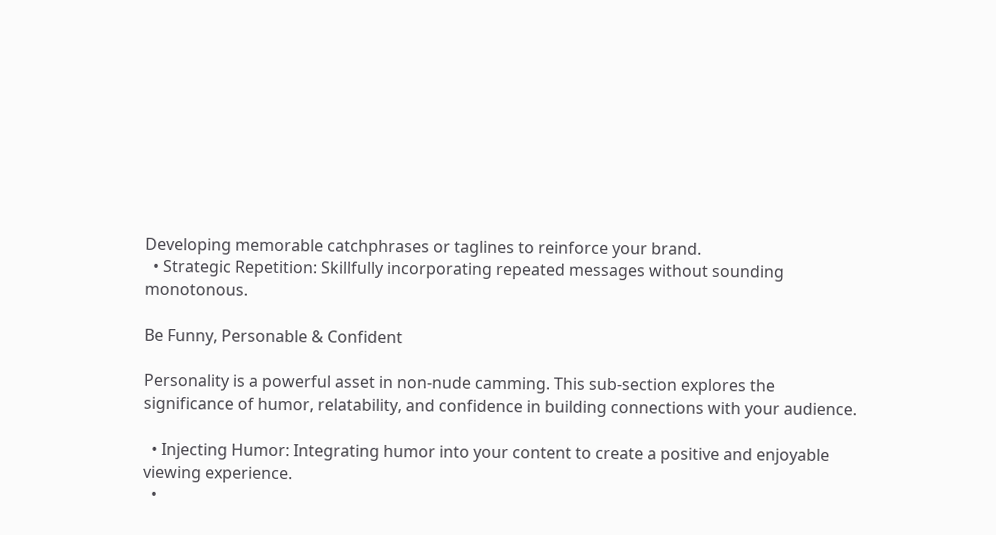Developing memorable catchphrases or taglines to reinforce your brand.
  • Strategic Repetition: Skillfully incorporating repeated messages without sounding monotonous.

Be Funny, Personable & Confident

Personality is a powerful asset in non-nude camming. This sub-section explores the significance of humor, relatability, and confidence in building connections with your audience.

  • Injecting Humor: Integrating humor into your content to create a positive and enjoyable viewing experience.
  •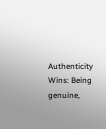Authenticity Wins: Being genuine,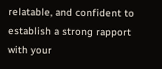relatable, and confident to establish a strong rapport with your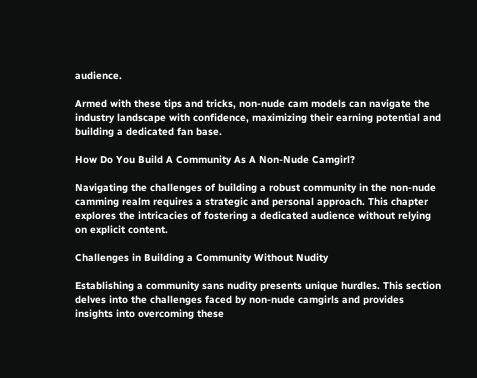audience.

Armed with these tips and tricks, non-nude cam models can navigate the industry landscape with confidence, maximizing their earning potential and building a dedicated fan base.

How Do You Build A Community As A Non-Nude Camgirl?

Navigating the challenges of building a robust community in the non-nude camming realm requires a strategic and personal approach. This chapter explores the intricacies of fostering a dedicated audience without relying on explicit content.

Challenges in Building a Community Without Nudity

Establishing a community sans nudity presents unique hurdles. This section delves into the challenges faced by non-nude camgirls and provides insights into overcoming these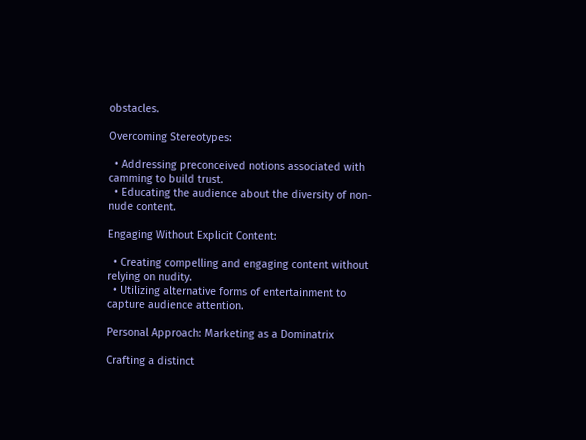obstacles.

Overcoming Stereotypes:

  • Addressing preconceived notions associated with camming to build trust.
  • Educating the audience about the diversity of non-nude content.

Engaging Without Explicit Content:

  • Creating compelling and engaging content without relying on nudity.
  • Utilizing alternative forms of entertainment to capture audience attention.

Personal Approach: Marketing as a Dominatrix

Crafting a distinct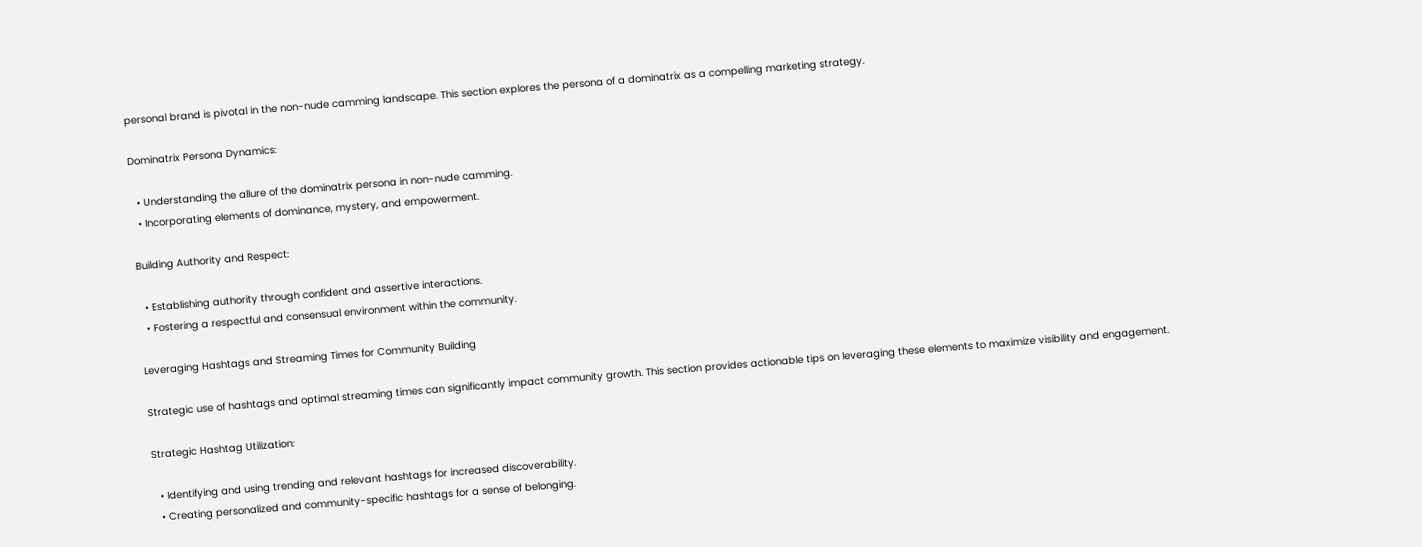personal brand is pivotal in the non-nude camming landscape. This section explores the persona of a dominatrix as a compelling marketing strategy.

Dominatrix Persona Dynamics:

  • Understanding the allure of the dominatrix persona in non-nude camming.
  • Incorporating elements of dominance, mystery, and empowerment.

Building Authority and Respect:

  • Establishing authority through confident and assertive interactions.
  • Fostering a respectful and consensual environment within the community.

Leveraging Hashtags and Streaming Times for Community Building

Strategic use of hashtags and optimal streaming times can significantly impact community growth. This section provides actionable tips on leveraging these elements to maximize visibility and engagement.

Strategic Hashtag Utilization:

  • Identifying and using trending and relevant hashtags for increased discoverability.
  • Creating personalized and community-specific hashtags for a sense of belonging.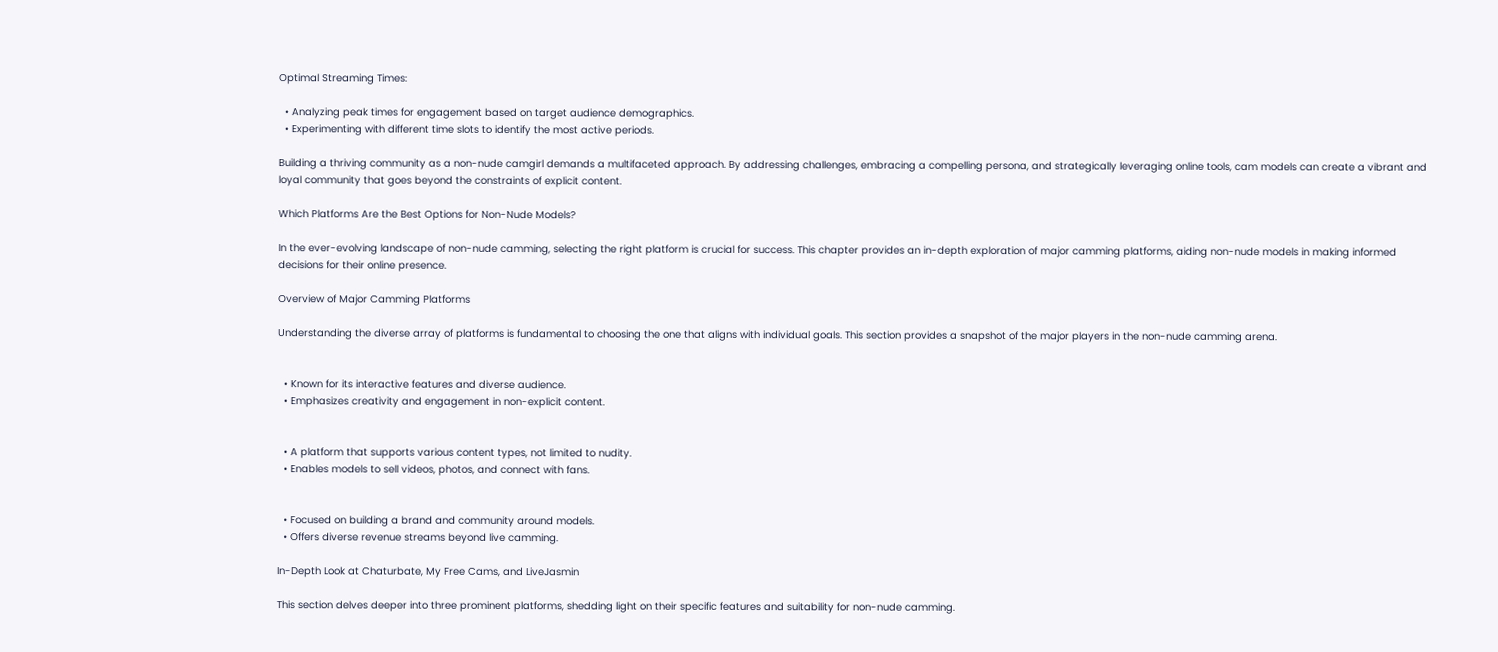Optimal Streaming Times:

  • Analyzing peak times for engagement based on target audience demographics.
  • Experimenting with different time slots to identify the most active periods.

Building a thriving community as a non-nude camgirl demands a multifaceted approach. By addressing challenges, embracing a compelling persona, and strategically leveraging online tools, cam models can create a vibrant and loyal community that goes beyond the constraints of explicit content.

Which Platforms Are the Best Options for Non-Nude Models?

In the ever-evolving landscape of non-nude camming, selecting the right platform is crucial for success. This chapter provides an in-depth exploration of major camming platforms, aiding non-nude models in making informed decisions for their online presence.

Overview of Major Camming Platforms

Understanding the diverse array of platforms is fundamental to choosing the one that aligns with individual goals. This section provides a snapshot of the major players in the non-nude camming arena.


  • Known for its interactive features and diverse audience.
  • Emphasizes creativity and engagement in non-explicit content.


  • A platform that supports various content types, not limited to nudity.
  • Enables models to sell videos, photos, and connect with fans.


  • Focused on building a brand and community around models.
  • Offers diverse revenue streams beyond live camming.

In-Depth Look at Chaturbate, My Free Cams, and LiveJasmin

This section delves deeper into three prominent platforms, shedding light on their specific features and suitability for non-nude camming.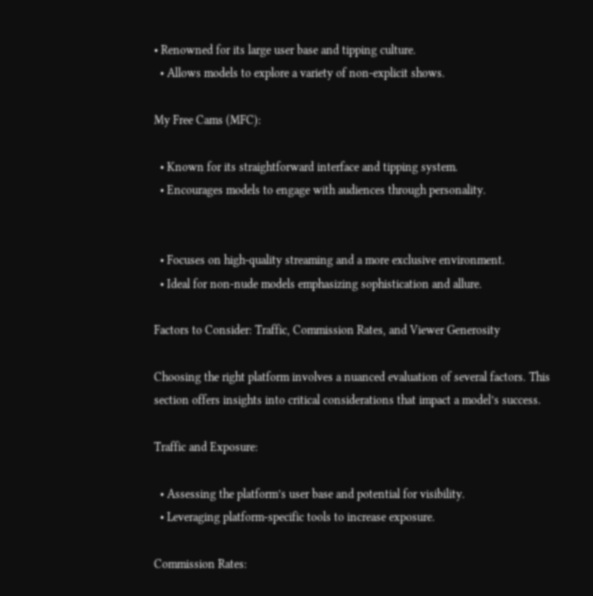• Renowned for its large user base and tipping culture.
  • Allows models to explore a variety of non-explicit shows.

My Free Cams (MFC):

  • Known for its straightforward interface and tipping system.
  • Encourages models to engage with audiences through personality.


  • Focuses on high-quality streaming and a more exclusive environment.
  • Ideal for non-nude models emphasizing sophistication and allure.

Factors to Consider: Traffic, Commission Rates, and Viewer Generosity

Choosing the right platform involves a nuanced evaluation of several factors. This section offers insights into critical considerations that impact a model’s success.

Traffic and Exposure:

  • Assessing the platform’s user base and potential for visibility.
  • Leveraging platform-specific tools to increase exposure.

Commission Rates: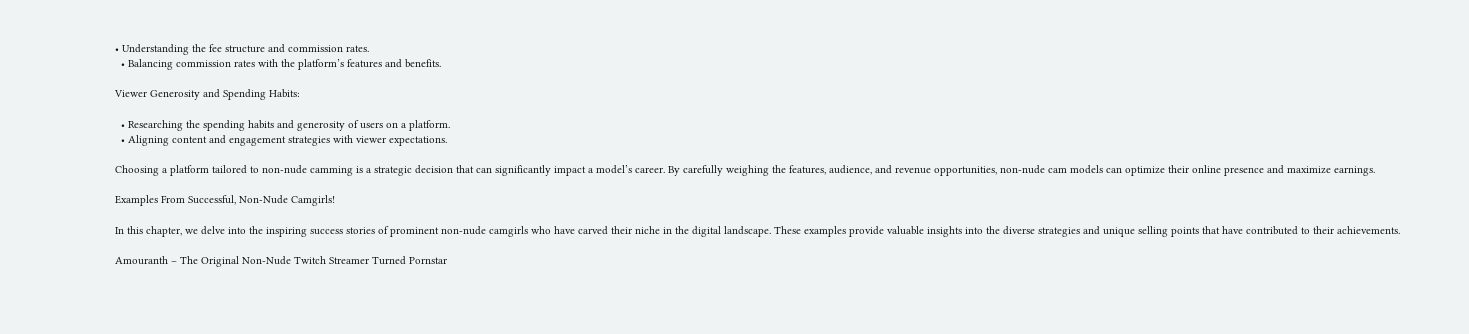• Understanding the fee structure and commission rates.
  • Balancing commission rates with the platform’s features and benefits.

Viewer Generosity and Spending Habits:

  • Researching the spending habits and generosity of users on a platform.
  • Aligning content and engagement strategies with viewer expectations.

Choosing a platform tailored to non-nude camming is a strategic decision that can significantly impact a model’s career. By carefully weighing the features, audience, and revenue opportunities, non-nude cam models can optimize their online presence and maximize earnings.

Examples From Successful, Non-Nude Camgirls!

In this chapter, we delve into the inspiring success stories of prominent non-nude camgirls who have carved their niche in the digital landscape. These examples provide valuable insights into the diverse strategies and unique selling points that have contributed to their achievements.

Amouranth – The Original Non-Nude Twitch Streamer Turned Pornstar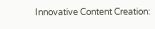Innovative Content Creation: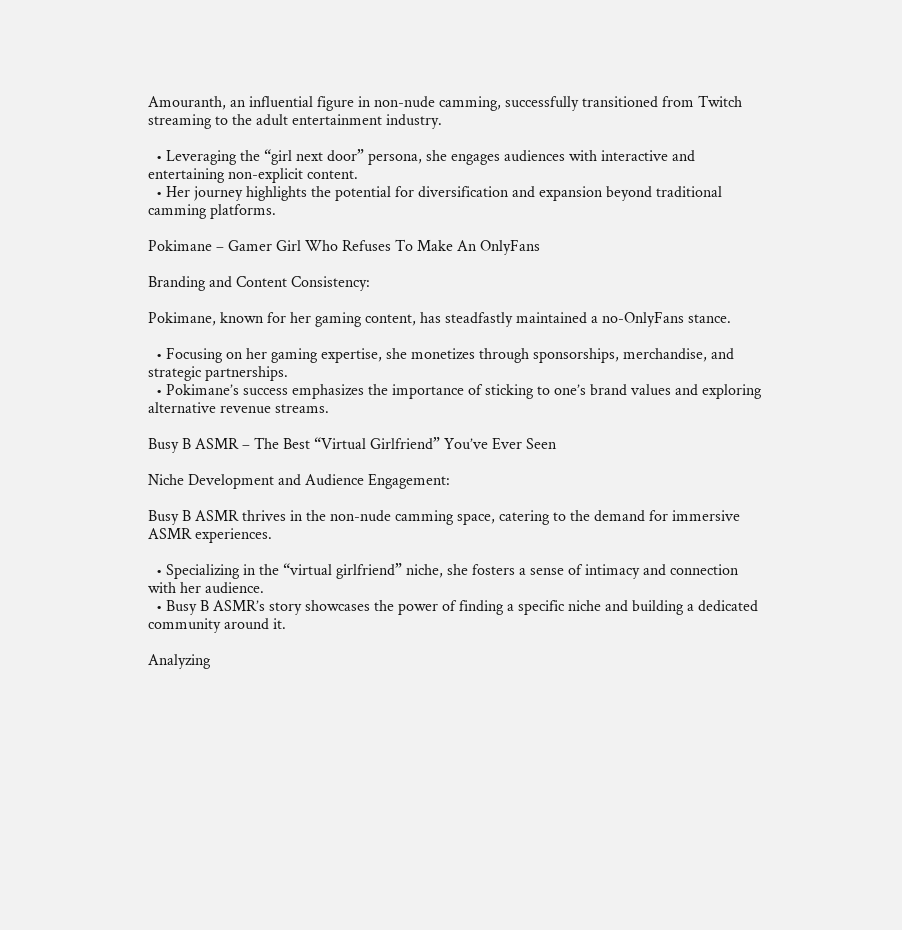Amouranth, an influential figure in non-nude camming, successfully transitioned from Twitch streaming to the adult entertainment industry.

  • Leveraging the “girl next door” persona, she engages audiences with interactive and entertaining non-explicit content.
  • Her journey highlights the potential for diversification and expansion beyond traditional camming platforms.

Pokimane – Gamer Girl Who Refuses To Make An OnlyFans

Branding and Content Consistency:

Pokimane, known for her gaming content, has steadfastly maintained a no-OnlyFans stance.

  • Focusing on her gaming expertise, she monetizes through sponsorships, merchandise, and strategic partnerships.
  • Pokimane’s success emphasizes the importance of sticking to one’s brand values and exploring alternative revenue streams.

Busy B ASMR – The Best “Virtual Girlfriend” You’ve Ever Seen

Niche Development and Audience Engagement:

Busy B ASMR thrives in the non-nude camming space, catering to the demand for immersive ASMR experiences.

  • Specializing in the “virtual girlfriend” niche, she fosters a sense of intimacy and connection with her audience.
  • Busy B ASMR’s story showcases the power of finding a specific niche and building a dedicated community around it.

Analyzing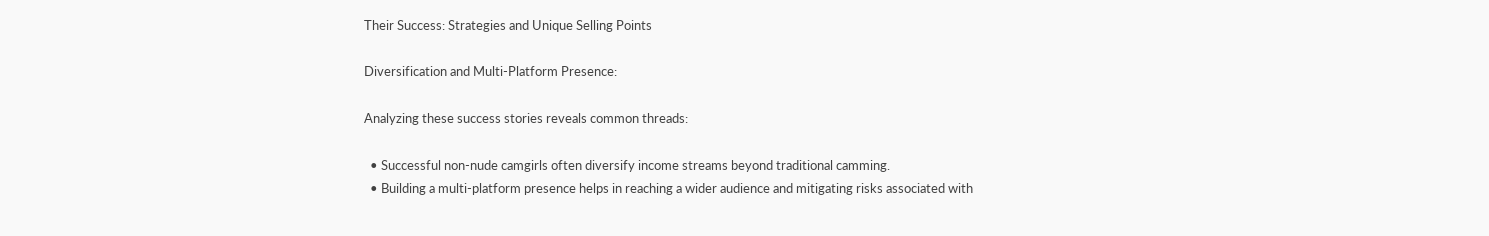Their Success: Strategies and Unique Selling Points

Diversification and Multi-Platform Presence:

Analyzing these success stories reveals common threads:

  • Successful non-nude camgirls often diversify income streams beyond traditional camming.
  • Building a multi-platform presence helps in reaching a wider audience and mitigating risks associated with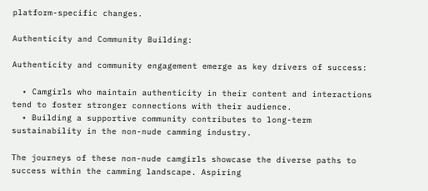platform-specific changes.

Authenticity and Community Building:

Authenticity and community engagement emerge as key drivers of success:

  • Camgirls who maintain authenticity in their content and interactions tend to foster stronger connections with their audience.
  • Building a supportive community contributes to long-term sustainability in the non-nude camming industry.

The journeys of these non-nude camgirls showcase the diverse paths to success within the camming landscape. Aspiring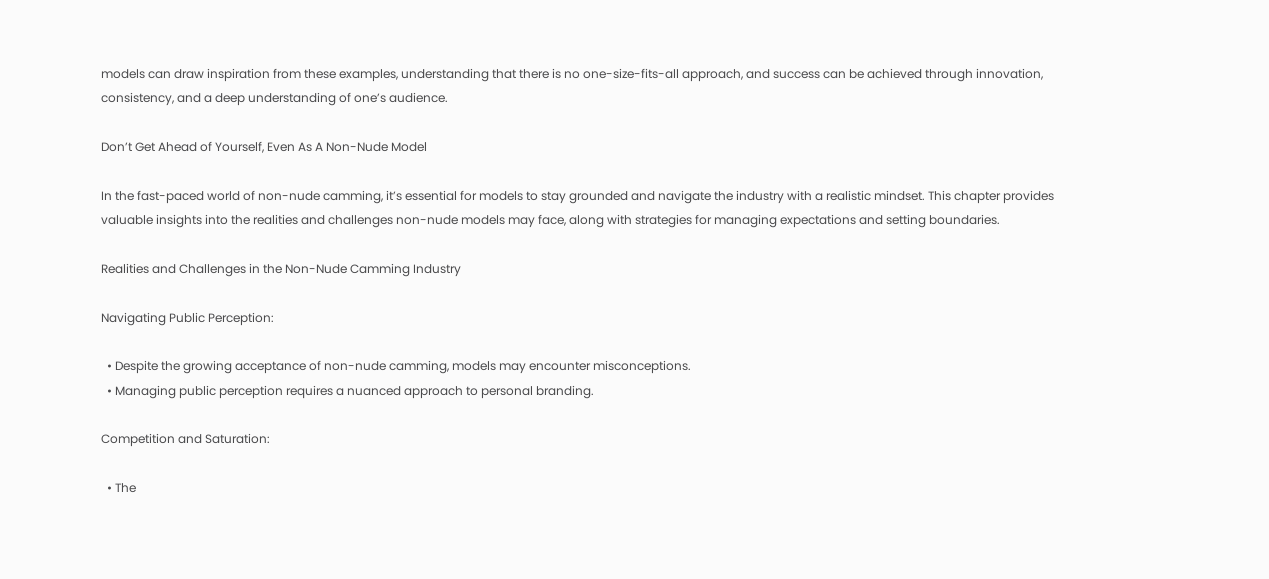models can draw inspiration from these examples, understanding that there is no one-size-fits-all approach, and success can be achieved through innovation, consistency, and a deep understanding of one’s audience.

Don’t Get Ahead of Yourself, Even As A Non-Nude Model

In the fast-paced world of non-nude camming, it’s essential for models to stay grounded and navigate the industry with a realistic mindset. This chapter provides valuable insights into the realities and challenges non-nude models may face, along with strategies for managing expectations and setting boundaries.

Realities and Challenges in the Non-Nude Camming Industry

Navigating Public Perception:

  • Despite the growing acceptance of non-nude camming, models may encounter misconceptions.
  • Managing public perception requires a nuanced approach to personal branding.

Competition and Saturation:

  • The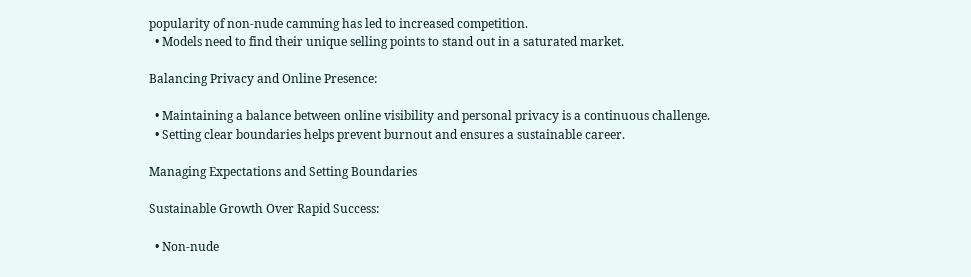popularity of non-nude camming has led to increased competition.
  • Models need to find their unique selling points to stand out in a saturated market.

Balancing Privacy and Online Presence:

  • Maintaining a balance between online visibility and personal privacy is a continuous challenge.
  • Setting clear boundaries helps prevent burnout and ensures a sustainable career.

Managing Expectations and Setting Boundaries

Sustainable Growth Over Rapid Success:

  • Non-nude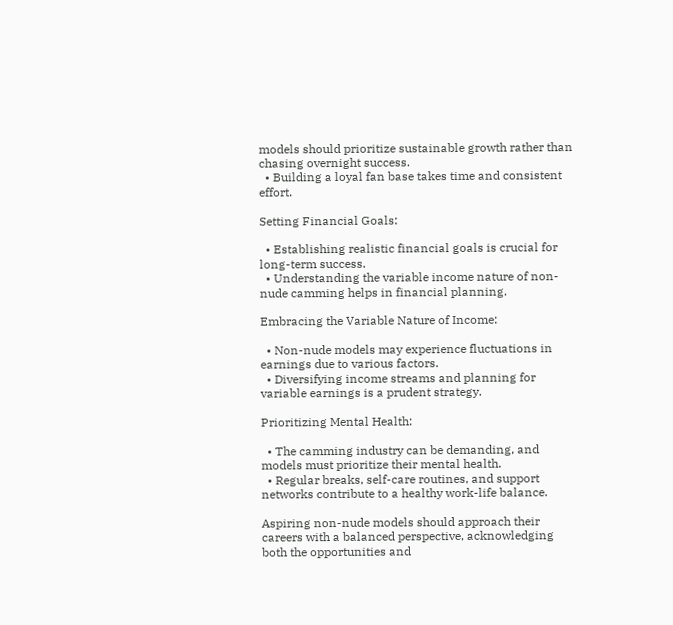models should prioritize sustainable growth rather than chasing overnight success.
  • Building a loyal fan base takes time and consistent effort.

Setting Financial Goals:

  • Establishing realistic financial goals is crucial for long-term success.
  • Understanding the variable income nature of non-nude camming helps in financial planning.

Embracing the Variable Nature of Income:

  • Non-nude models may experience fluctuations in earnings due to various factors.
  • Diversifying income streams and planning for variable earnings is a prudent strategy.

Prioritizing Mental Health:

  • The camming industry can be demanding, and models must prioritize their mental health.
  • Regular breaks, self-care routines, and support networks contribute to a healthy work-life balance.

Aspiring non-nude models should approach their careers with a balanced perspective, acknowledging both the opportunities and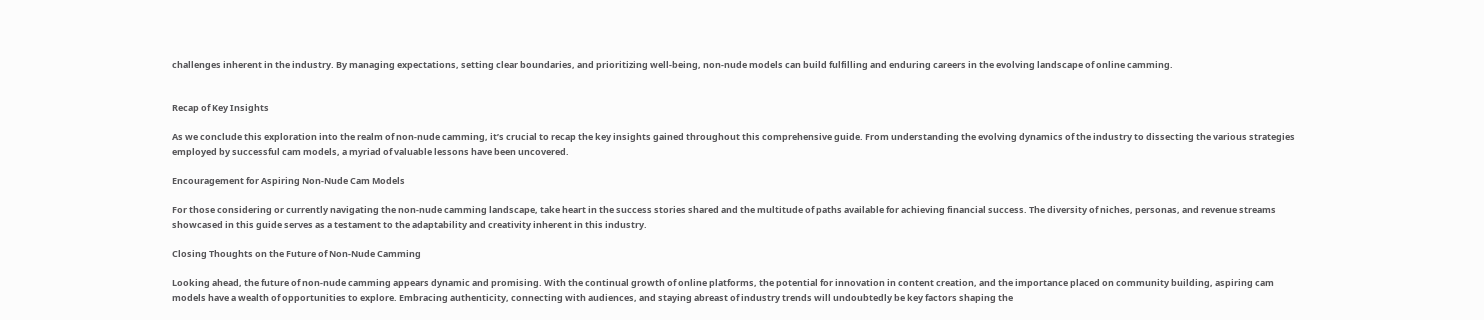challenges inherent in the industry. By managing expectations, setting clear boundaries, and prioritizing well-being, non-nude models can build fulfilling and enduring careers in the evolving landscape of online camming.


Recap of Key Insights

As we conclude this exploration into the realm of non-nude camming, it’s crucial to recap the key insights gained throughout this comprehensive guide. From understanding the evolving dynamics of the industry to dissecting the various strategies employed by successful cam models, a myriad of valuable lessons have been uncovered.

Encouragement for Aspiring Non-Nude Cam Models

For those considering or currently navigating the non-nude camming landscape, take heart in the success stories shared and the multitude of paths available for achieving financial success. The diversity of niches, personas, and revenue streams showcased in this guide serves as a testament to the adaptability and creativity inherent in this industry.

Closing Thoughts on the Future of Non-Nude Camming

Looking ahead, the future of non-nude camming appears dynamic and promising. With the continual growth of online platforms, the potential for innovation in content creation, and the importance placed on community building, aspiring cam models have a wealth of opportunities to explore. Embracing authenticity, connecting with audiences, and staying abreast of industry trends will undoubtedly be key factors shaping the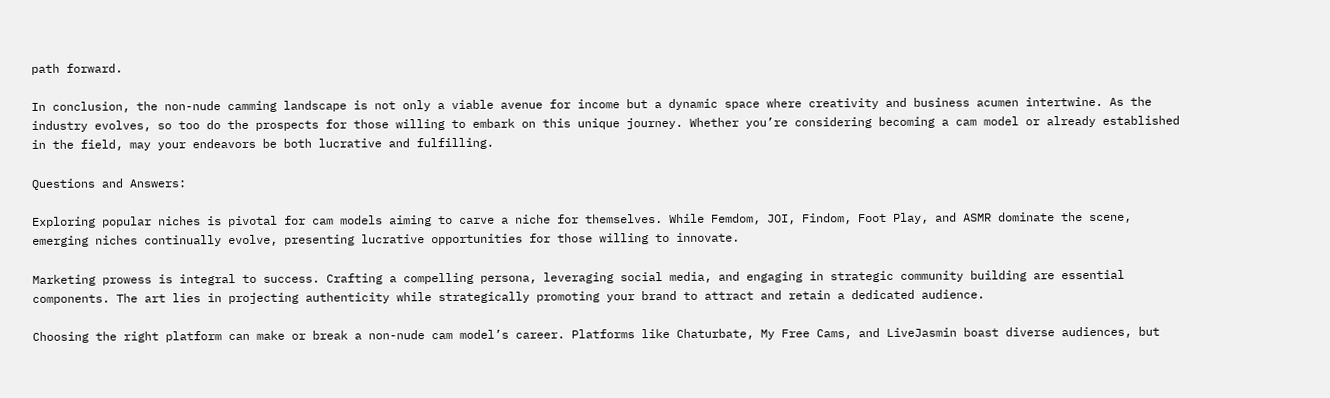path forward.

In conclusion, the non-nude camming landscape is not only a viable avenue for income but a dynamic space where creativity and business acumen intertwine. As the industry evolves, so too do the prospects for those willing to embark on this unique journey. Whether you’re considering becoming a cam model or already established in the field, may your endeavors be both lucrative and fulfilling.

Questions and Answers:

Exploring popular niches is pivotal for cam models aiming to carve a niche for themselves. While Femdom, JOI, Findom, Foot Play, and ASMR dominate the scene, emerging niches continually evolve, presenting lucrative opportunities for those willing to innovate.

Marketing prowess is integral to success. Crafting a compelling persona, leveraging social media, and engaging in strategic community building are essential components. The art lies in projecting authenticity while strategically promoting your brand to attract and retain a dedicated audience.

Choosing the right platform can make or break a non-nude cam model’s career. Platforms like Chaturbate, My Free Cams, and LiveJasmin boast diverse audiences, but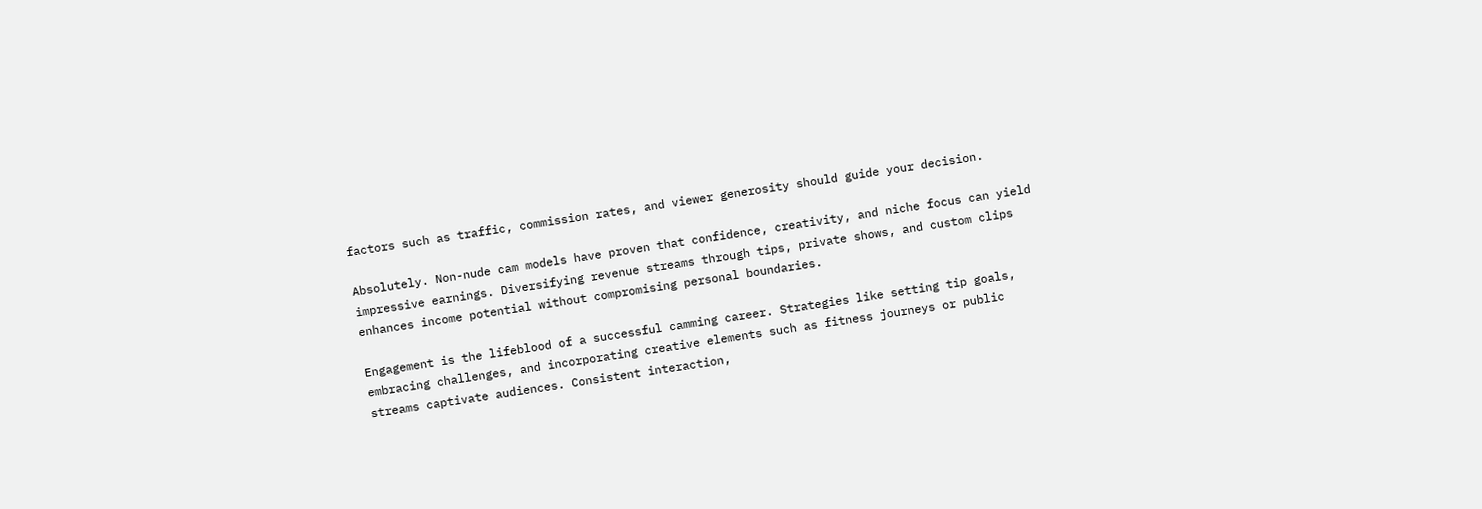factors such as traffic, commission rates, and viewer generosity should guide your decision.

Absolutely. Non-nude cam models have proven that confidence, creativity, and niche focus can yield impressive earnings. Diversifying revenue streams through tips, private shows, and custom clips enhances income potential without compromising personal boundaries.

Engagement is the lifeblood of a successful camming career. Strategies like setting tip goals, embracing challenges, and incorporating creative elements such as fitness journeys or public streams captivate audiences. Consistent interaction,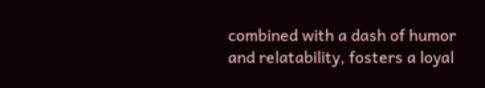combined with a dash of humor and relatability, fosters a loyal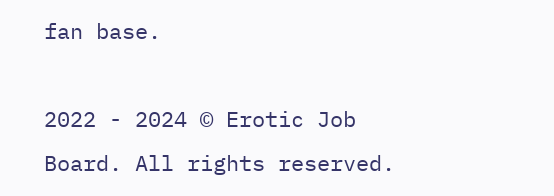fan base.

2022 - 2024 © Erotic Job Board. All rights reserved.